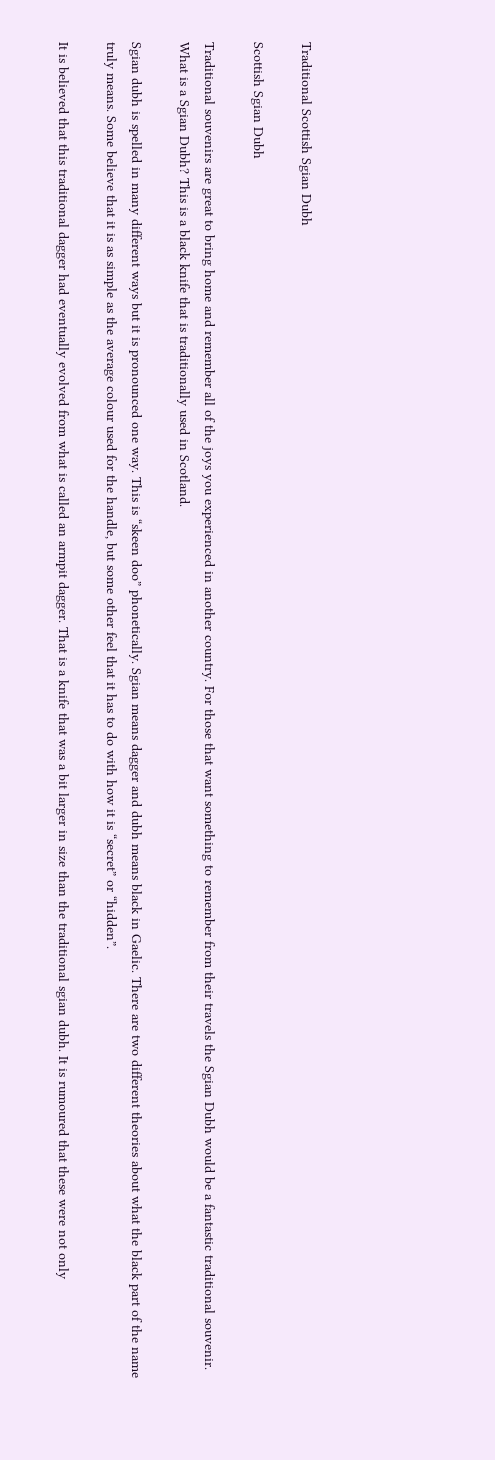Traditional Scottish Sgian Dubh

Scottish Sgian Dubh

Traditional souvenirs are great to bring home and remember all of the joys you experienced in another country. For those that want something to remember from their travels the Sgian Dubh would be a fantastic traditional souvenir. What is a Sgian Dubh? This is a black knife that is traditionally used in Scotland.

Sgian dubh is spelled in many different ways but it is pronounced one way. This is “skeen doo” phonetically. Sgian means dagger and dubh means black in Gaelic. There are two different theories about what the black part of the name truly means. Some believe that it is as simple as the average colour used for the handle, but some other feel that it has to do with how it is “secret” or “hidden”.

It is believed that this traditional dagger had eventually evolved from what is called an armpit dagger. That is a knife that was a bit larger in size than the traditional sgian dubh. It is rumoured that these were not only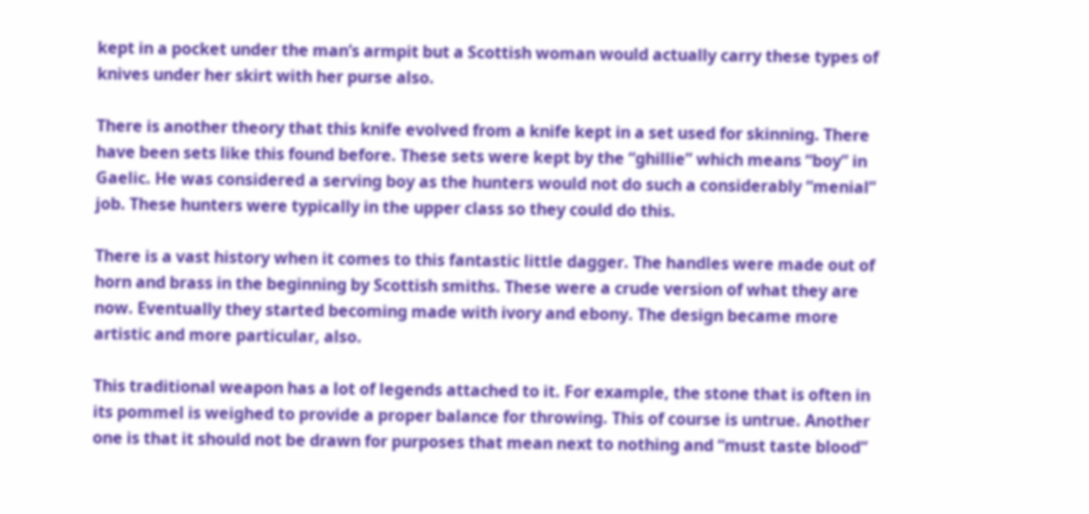kept in a pocket under the man’s armpit but a Scottish woman would actually carry these types of knives under her skirt with her purse also.

There is another theory that this knife evolved from a knife kept in a set used for skinning. There have been sets like this found before. These sets were kept by the “ghillie” which means “boy” in Gaelic. He was considered a serving boy as the hunters would not do such a considerably “menial” job. These hunters were typically in the upper class so they could do this.

There is a vast history when it comes to this fantastic little dagger. The handles were made out of horn and brass in the beginning by Scottish smiths. These were a crude version of what they are now. Eventually they started becoming made with ivory and ebony. The design became more artistic and more particular, also.

This traditional weapon has a lot of legends attached to it. For example, the stone that is often in its pommel is weighed to provide a proper balance for throwing. This of course is untrue. Another one is that it should not be drawn for purposes that mean next to nothing and “must taste blood”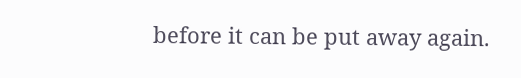before it can be put away again.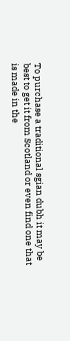To purchase a traditional sgian dubh it may be best to get it from Scotland or even find one that is made in the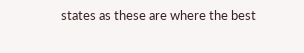states as these are where the best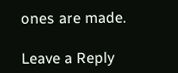ones are made.

Leave a Reply